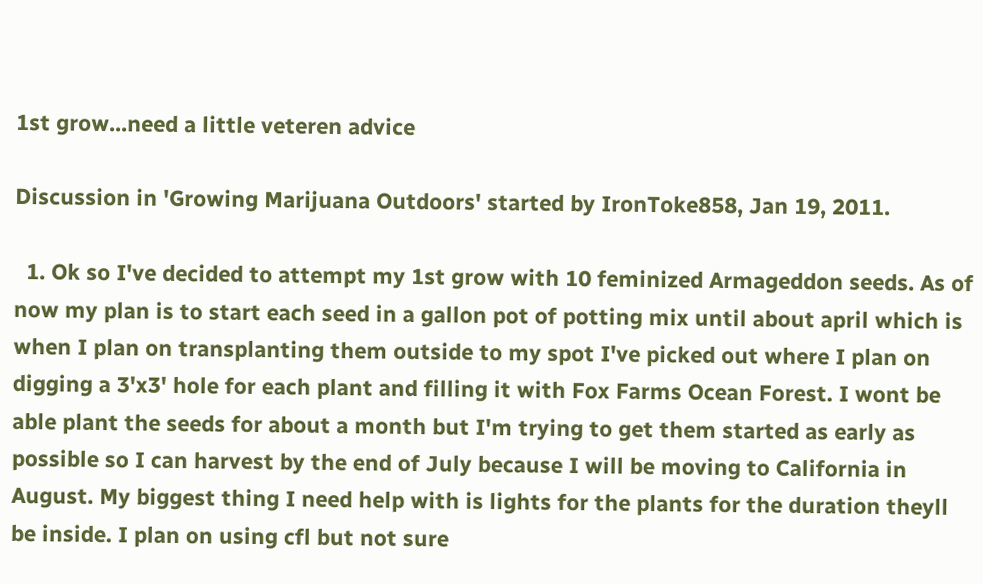1st grow...need a little veteren advice

Discussion in 'Growing Marijuana Outdoors' started by IronToke858, Jan 19, 2011.

  1. Ok so I've decided to attempt my 1st grow with 10 feminized Armageddon seeds. As of now my plan is to start each seed in a gallon pot of potting mix until about april which is when I plan on transplanting them outside to my spot I've picked out where I plan on digging a 3'x3' hole for each plant and filling it with Fox Farms Ocean Forest. I wont be able plant the seeds for about a month but I'm trying to get them started as early as possible so I can harvest by the end of July because I will be moving to California in August. My biggest thing I need help with is lights for the plants for the duration theyll be inside. I plan on using cfl but not sure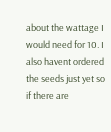about the wattage I would need for 10. I also havent ordered the seeds just yet so if there are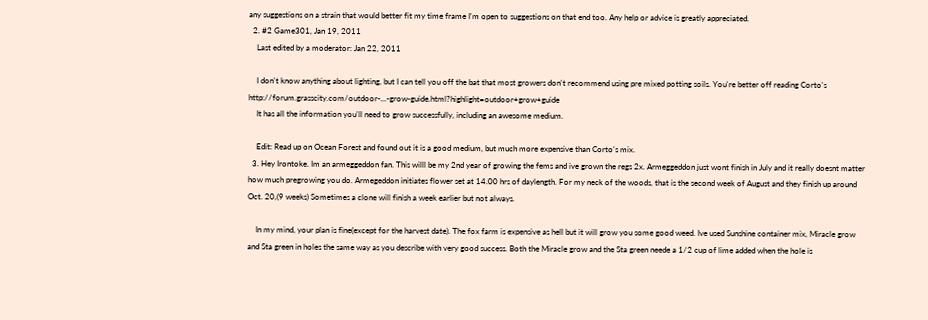any suggestions on a strain that would better fit my time frame I'm open to suggestions on that end too. Any help or advice is greatly appreciated.
  2. #2 Game301, Jan 19, 2011
    Last edited by a moderator: Jan 22, 2011

    I don't know anything about lighting, but I can tell you off the bat that most growers don't recommend using pre mixed potting soils. You're better off reading Corto's http://forum.grasscity.com/outdoor-...-grow-guide.html?highlight=outdoor+grow+guide
    It has all the information you'll need to grow successfully, including an awesome medium.

    Edit: Read up on Ocean Forest and found out it is a good medium, but much more expensive than Corto's mix.
  3. Hey Irontoke. Im an armeggeddon fan. This willl be my 2nd year of growing the fems and ive grown the regs 2x. Armeggeddon just wont finish in July and it really doesnt matter how much pregrowing you do. Armegeddon initiates flower set at 14.00 hrs of daylength. For my neck of the woods, that is the second week of August and they finish up around Oct. 20,(9 weeks) Sometimes a clone will finish a week earlier but not always.

    In my mind, your plan is fine(except for the harvest date). The fox farm is expensive as hell but it will grow you some good weed. Ive used Sunshine container mix, Miracle grow and Sta green in holes the same way as you describe with very good success. Both the Miracle grow and the Sta green neede a 1/2 cup of lime added when the hole is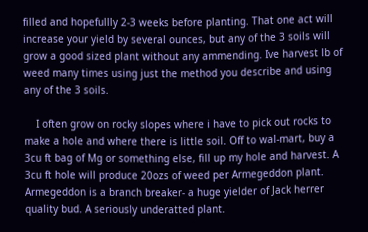filled and hopefullly 2-3 weeks before planting. That one act will increase your yield by several ounces, but any of the 3 soils will grow a good sized plant without any ammending. Ive harvest lb of weed many times using just the method you describe and using any of the 3 soils.

    I often grow on rocky slopes where i have to pick out rocks to make a hole and where there is little soil. Off to wal-mart, buy a 3cu ft bag of Mg or something else, fill up my hole and harvest. A 3cu ft hole will produce 20ozs of weed per Armegeddon plant. Armegeddon is a branch breaker- a huge yielder of Jack herrer quality bud. A seriously underatted plant.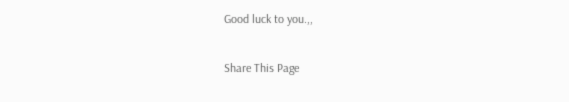Good luck to you.,,

Share This Page